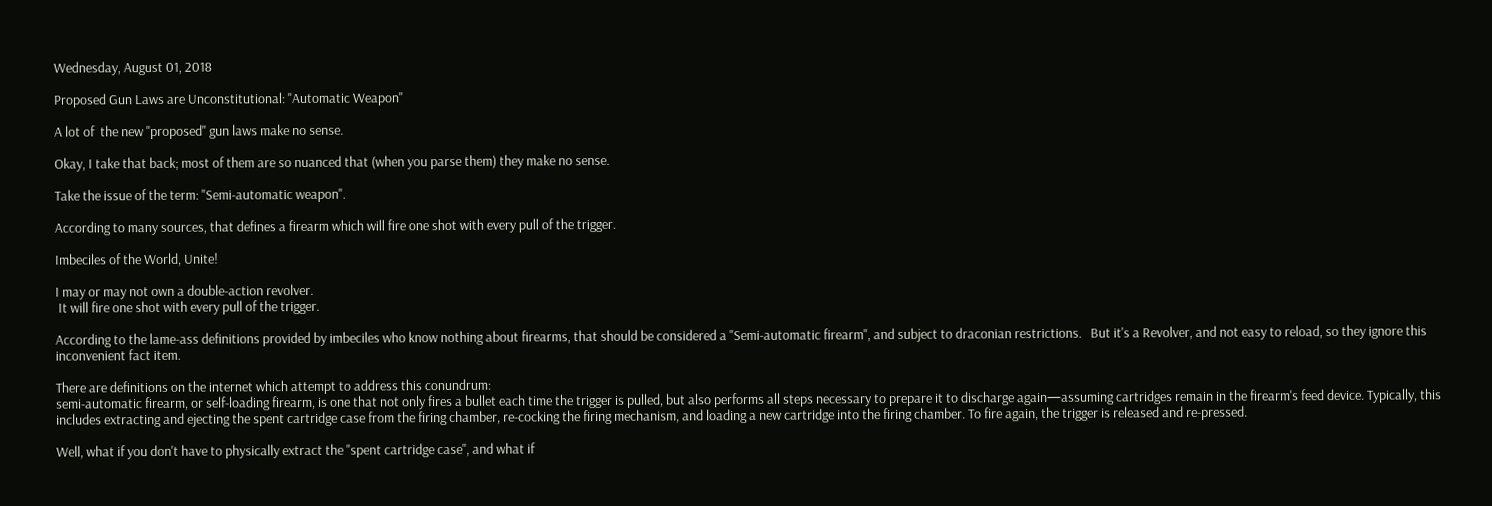Wednesday, August 01, 2018

Proposed Gun Laws are Unconstitutional: "Automatic Weapon"

A lot of  the new "proposed" gun laws make no sense.

Okay, I take that back; most of them are so nuanced that (when you parse them) they make no sense.

Take the issue of the term: "Semi-automatic weapon".

According to many sources, that defines a firearm which will fire one shot with every pull of the trigger.

Imbeciles of the World, Unite!

I may or may not own a double-action revolver.
 It will fire one shot with every pull of the trigger.

According to the lame-ass definitions provided by imbeciles who know nothing about firearms, that should be considered a "Semi-automatic firearm", and subject to draconian restrictions.   But it's a Revolver, and not easy to reload, so they ignore this inconvenient fact item.

There are definitions on the internet which attempt to address this conundrum:
semi-automatic firearm, or self-loading firearm, is one that not only fires a bullet each time the trigger is pulled, but also performs all steps necessary to prepare it to discharge again—assuming cartridges remain in the firearm's feed device. Typically, this includes extracting and ejecting the spent cartridge case from the firing chamber, re-cocking the firing mechanism, and loading a new cartridge into the firing chamber. To fire again, the trigger is released and re-pressed.

Well, what if you don't have to physically extract the "spent cartridge case", and what if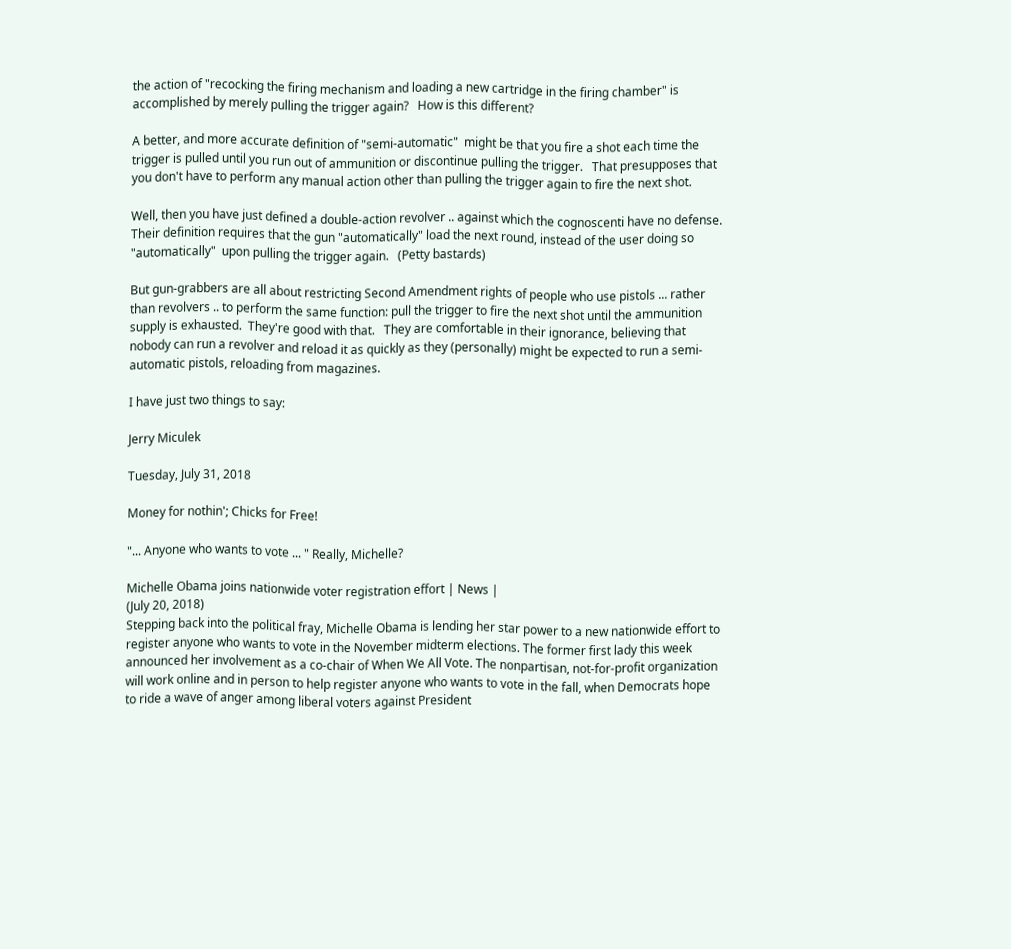the action of "recocking the firing mechanism and loading a new cartridge in the firing chamber" is accomplished by merely pulling the trigger again?   How is this different?

A better, and more accurate definition of "semi-automatic"  might be that you fire a shot each time the trigger is pulled until you run out of ammunition or discontinue pulling the trigger.   That presupposes that you don't have to perform any manual action other than pulling the trigger again to fire the next shot.

Well, then you have just defined a double-action revolver .. against which the cognoscenti have no defense.  Their definition requires that the gun "automatically" load the next round, instead of the user doing so "automatically"  upon pulling the trigger again.   (Petty bastards)

But gun-grabbers are all about restricting Second Amendment rights of people who use pistols ... rather than revolvers .. to perform the same function: pull the trigger to fire the next shot until the ammunition supply is exhausted.  They're good with that.   They are comfortable in their ignorance, believing that nobody can run a revolver and reload it as quickly as they (personally) might be expected to run a semi-automatic pistols, reloading from magazines.

I have just two things to say:

Jerry Miculek

Tuesday, July 31, 2018

Money for nothin'; Chicks for Free!

"... Anyone who wants to vote ... " Really, Michelle?

Michelle Obama joins nationwide voter registration effort | News |
(July 20, 2018)
Stepping back into the political fray, Michelle Obama is lending her star power to a new nationwide effort to register anyone who wants to vote in the November midterm elections. The former first lady this week announced her involvement as a co-chair of When We All Vote. The nonpartisan, not-for-profit organization will work online and in person to help register anyone who wants to vote in the fall, when Democrats hope to ride a wave of anger among liberal voters against President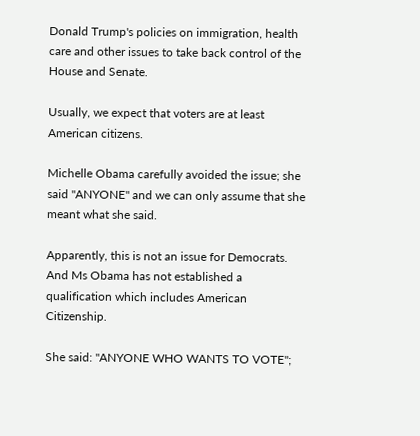Donald Trump's policies on immigration, health care and other issues to take back control of the House and Senate.

Usually, we expect that voters are at least American citizens.

Michelle Obama carefully avoided the issue; she said "ANYONE" and we can only assume that she meant what she said.

Apparently, this is not an issue for Democrats.  And Ms Obama has not established a qualification which includes American Citizenship.

She said: "ANYONE WHO WANTS TO VOTE";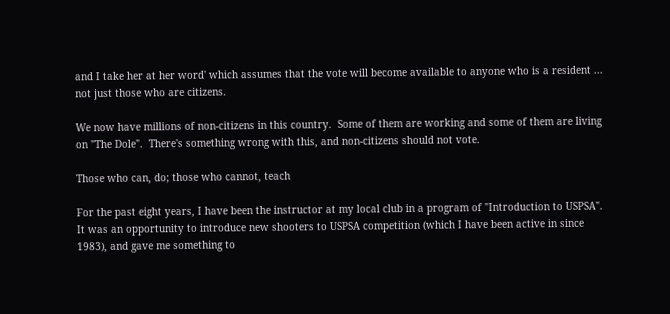and I take her at her word' which assumes that the vote will become available to anyone who is a resident ... not just those who are citizens.

We now have millions of non-citizens in this country.  Some of them are working and some of them are living on "The Dole".  There's something wrong with this, and non-citizens should not vote.

Those who can, do; those who cannot, teach

For the past eight years, I have been the instructor at my local club in a program of "Introduction to USPSA".  It was an opportunity to introduce new shooters to USPSA competition (which I have been active in since 1983), and gave me something to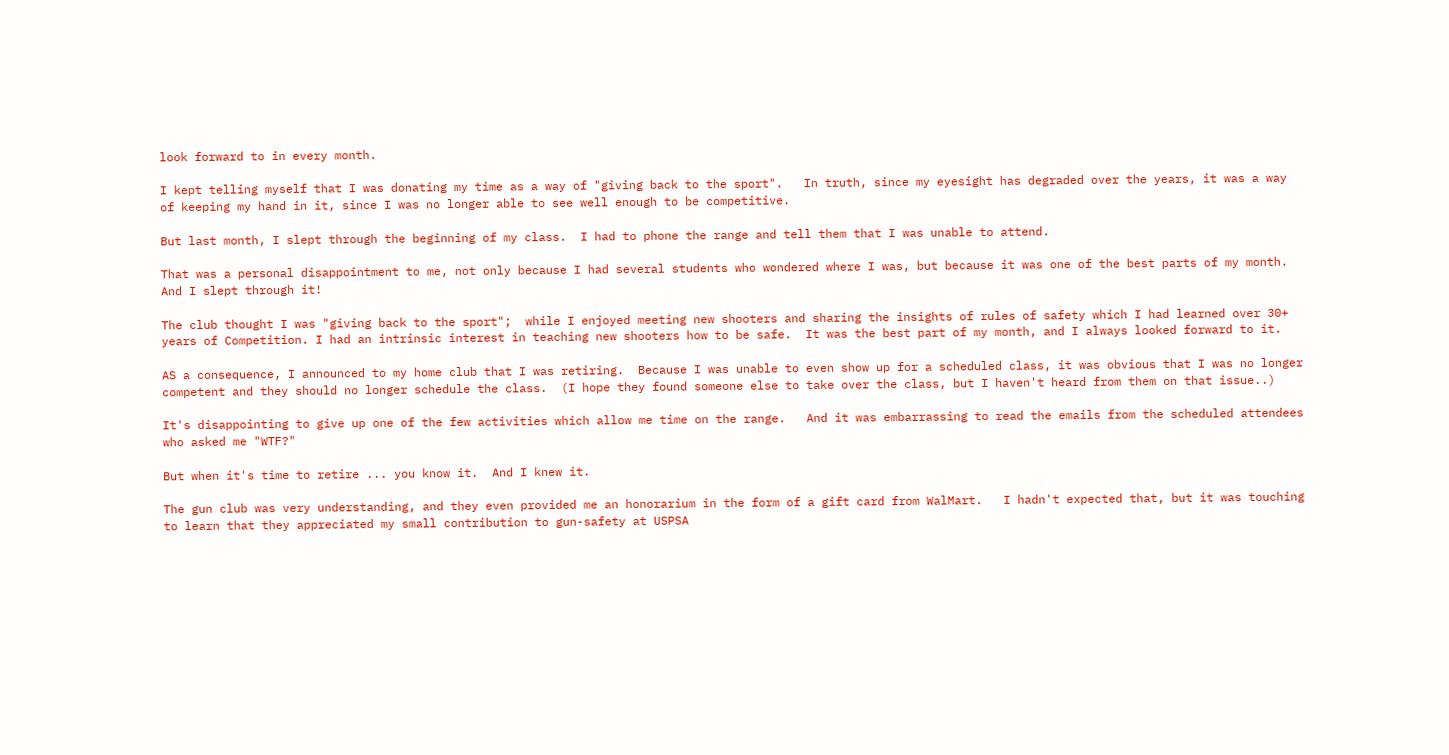look forward to in every month.

I kept telling myself that I was donating my time as a way of "giving back to the sport".   In truth, since my eyesight has degraded over the years, it was a way of keeping my hand in it, since I was no longer able to see well enough to be competitive.

But last month, I slept through the beginning of my class.  I had to phone the range and tell them that I was unable to attend.

That was a personal disappointment to me, not only because I had several students who wondered where I was, but because it was one of the best parts of my month.   And I slept through it!

The club thought I was "giving back to the sport";  while I enjoyed meeting new shooters and sharing the insights of rules of safety which I had learned over 30+ years of Competition. I had an intrinsic interest in teaching new shooters how to be safe.  It was the best part of my month, and I always looked forward to it.

AS a consequence, I announced to my home club that I was retiring.  Because I was unable to even show up for a scheduled class, it was obvious that I was no longer competent and they should no longer schedule the class.  (I hope they found someone else to take over the class, but I haven't heard from them on that issue..)

It's disappointing to give up one of the few activities which allow me time on the range.   And it was embarrassing to read the emails from the scheduled attendees who asked me "WTF?"

But when it's time to retire ... you know it.  And I knew it.

The gun club was very understanding, and they even provided me an honorarium in the form of a gift card from WalMart.   I hadn't expected that, but it was touching to learn that they appreciated my small contribution to gun-safety at USPSA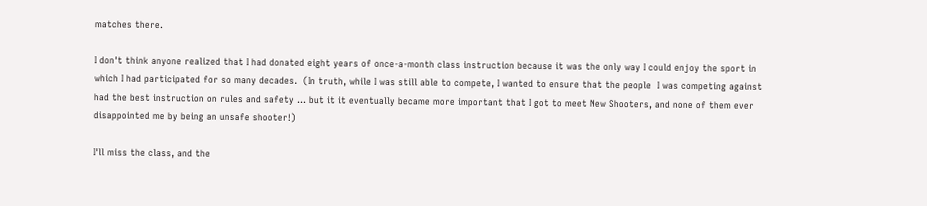matches there.

I don't think anyone realized that I had donated eight years of once-a-month class instruction because it was the only way I could enjoy the sport in which I had participated for so many decades.  (In truth, while I was still able to compete, I wanted to ensure that the people  I was competing against had the best instruction on rules and safety ... but it it eventually became more important that I got to meet New Shooters, and none of them ever disappointed me by being an unsafe shooter!)

I'll miss the class, and the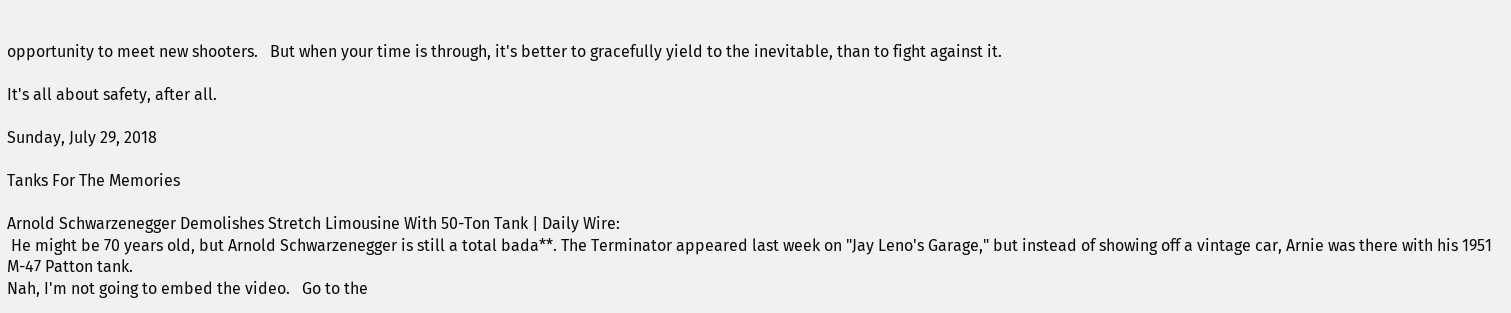opportunity to meet new shooters.   But when your time is through, it's better to gracefully yield to the inevitable, than to fight against it.

It's all about safety, after all.

Sunday, July 29, 2018

Tanks For The Memories

Arnold Schwarzenegger Demolishes Stretch Limousine With 50-Ton Tank | Daily Wire:
 He might be 70 years old, but Arnold Schwarzenegger is still a total bada**. The Terminator appeared last week on "Jay Leno's Garage," but instead of showing off a vintage car, Arnie was there with his 1951 M-47 Patton tank.
Nah, I'm not going to embed the video.   Go to the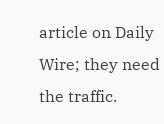article on Daily Wire; they need the traffic.